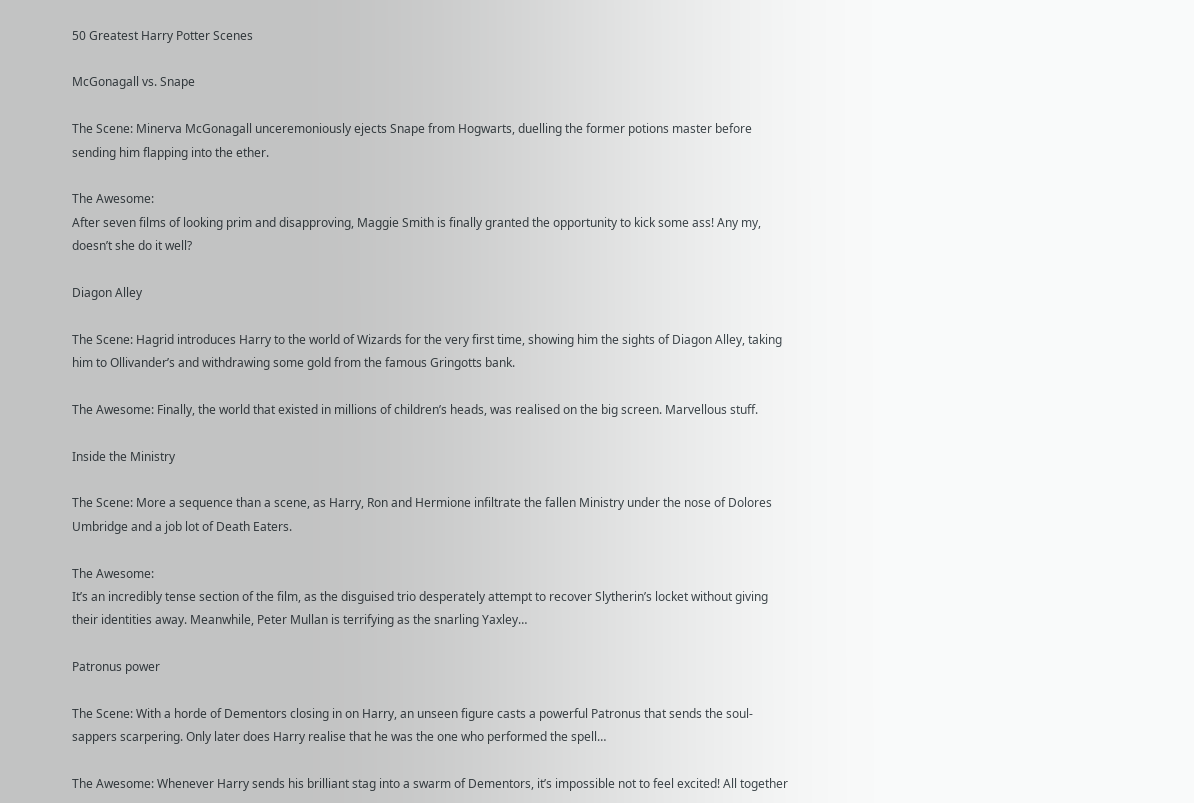50 Greatest Harry Potter Scenes

McGonagall vs. Snape

The Scene: Minerva McGonagall unceremoniously ejects Snape from Hogwarts, duelling the former potions master before sending him flapping into the ether.

The Awesome:
After seven films of looking prim and disapproving, Maggie Smith is finally granted the opportunity to kick some ass! Any my, doesn’t she do it well?

Diagon Alley

The Scene: Hagrid introduces Harry to the world of Wizards for the very first time, showing him the sights of Diagon Alley, taking him to Ollivander’s and withdrawing some gold from the famous Gringotts bank.

The Awesome: Finally, the world that existed in millions of children’s heads, was realised on the big screen. Marvellous stuff.

Inside the Ministry

The Scene: More a sequence than a scene, as Harry, Ron and Hermione infiltrate the fallen Ministry under the nose of Dolores Umbridge and a job lot of Death Eaters.

The Awesome:
It’s an incredibly tense section of the film, as the disguised trio desperately attempt to recover Slytherin’s locket without giving their identities away. Meanwhile, Peter Mullan is terrifying as the snarling Yaxley…

Patronus power

The Scene: With a horde of Dementors closing in on Harry, an unseen figure casts a powerful Patronus that sends the soul-sappers scarpering. Only later does Harry realise that he was the one who performed the spell…

The Awesome: Whenever Harry sends his brilliant stag into a swarm of Dementors, it’s impossible not to feel excited! All together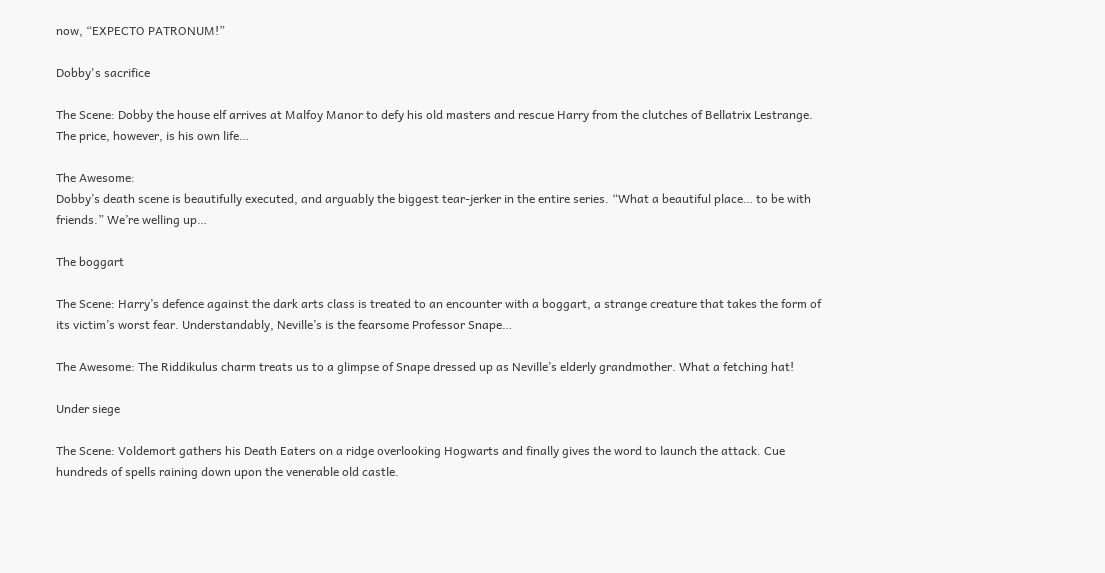now, “EXPECTO PATRONUM!”

Dobby's sacrifice

The Scene: Dobby the house elf arrives at Malfoy Manor to defy his old masters and rescue Harry from the clutches of Bellatrix Lestrange. The price, however, is his own life…

The Awesome:
Dobby’s death scene is beautifully executed, and arguably the biggest tear-jerker in the entire series. “What a beautiful place… to be with friends.” We’re welling up…

The boggart

The Scene: Harry’s defence against the dark arts class is treated to an encounter with a boggart, a strange creature that takes the form of its victim’s worst fear. Understandably, Neville’s is the fearsome Professor Snape…

The Awesome: The Riddikulus charm treats us to a glimpse of Snape dressed up as Neville’s elderly grandmother. What a fetching hat!

Under siege

The Scene: Voldemort gathers his Death Eaters on a ridge overlooking Hogwarts and finally gives the word to launch the attack. Cue hundreds of spells raining down upon the venerable old castle.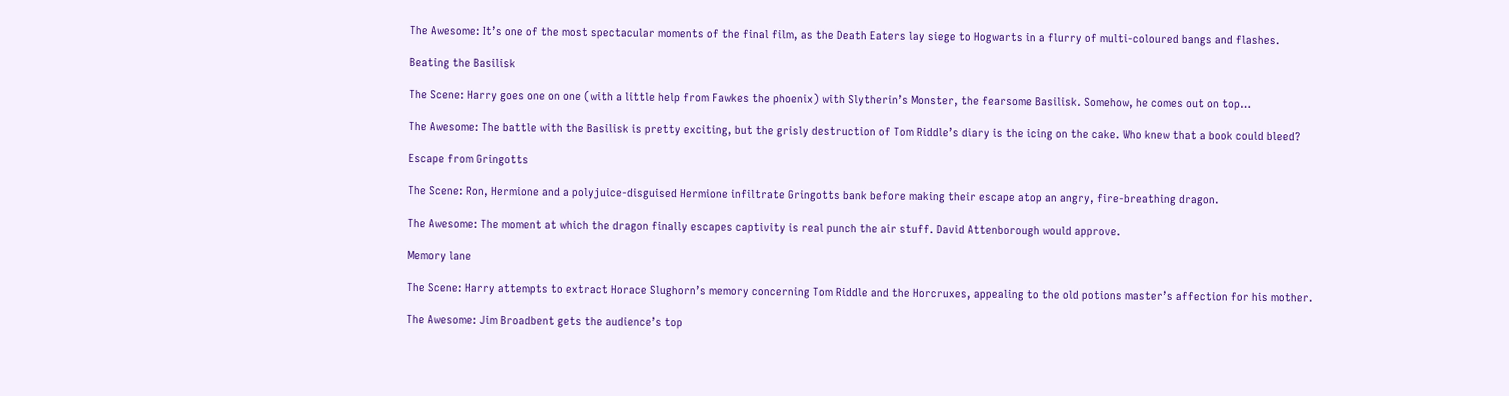The Awesome: It’s one of the most spectacular moments of the final film, as the Death Eaters lay siege to Hogwarts in a flurry of multi-coloured bangs and flashes.

Beating the Basilisk

The Scene: Harry goes one on one (with a little help from Fawkes the phoenix) with Slytherin’s Monster, the fearsome Basilisk. Somehow, he comes out on top…

The Awesome: The battle with the Basilisk is pretty exciting, but the grisly destruction of Tom Riddle’s diary is the icing on the cake. Who knew that a book could bleed?

Escape from Gringotts

The Scene: Ron, Hermione and a polyjuice-disguised Hermione infiltrate Gringotts bank before making their escape atop an angry, fire-breathing dragon.

The Awesome: The moment at which the dragon finally escapes captivity is real punch the air stuff. David Attenborough would approve.

Memory lane

The Scene: Harry attempts to extract Horace Slughorn’s memory concerning Tom Riddle and the Horcruxes, appealing to the old potions master’s affection for his mother.

The Awesome: Jim Broadbent gets the audience’s top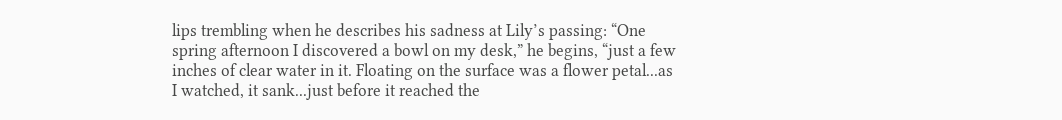lips trembling when he describes his sadness at Lily’s passing: “One spring afternoon I discovered a bowl on my desk,” he begins, “just a few inches of clear water in it. Floating on the surface was a flower petal...as I watched, it sank...just before it reached the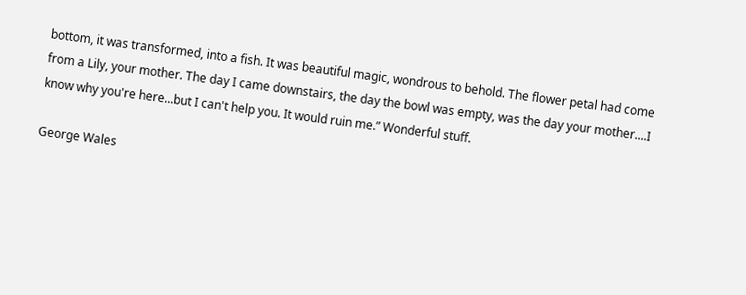bottom, it was transformed, into a fish. It was beautiful magic, wondrous to behold. The flower petal had come from a Lily, your mother. The day I came downstairs, the day the bowl was empty, was the day your mother....I know why you're here...but I can't help you. It would ruin me.” Wonderful stuff.

George Wales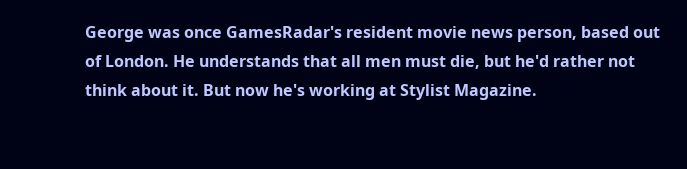George was once GamesRadar's resident movie news person, based out of London. He understands that all men must die, but he'd rather not think about it. But now he's working at Stylist Magazine.